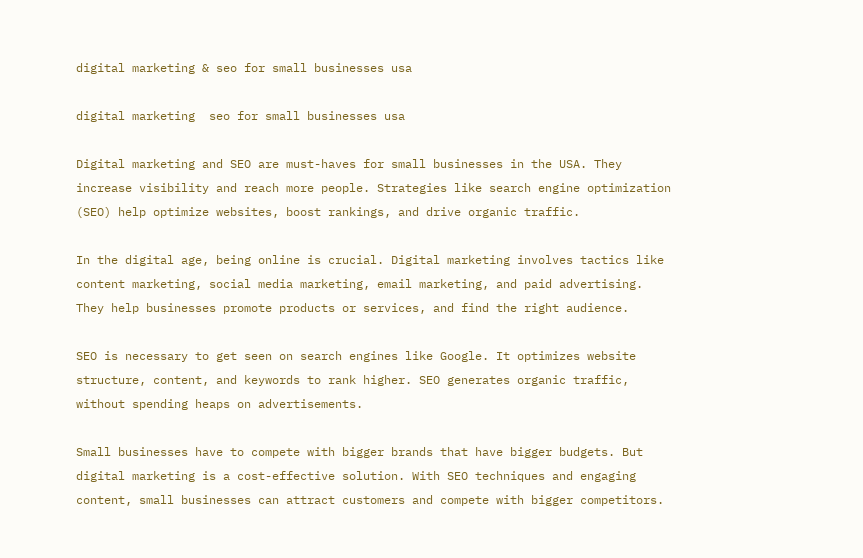digital marketing & seo for small businesses usa

digital marketing  seo for small businesses usa

Digital marketing and SEO are must-haves for small businesses in the USA. They increase visibility and reach more people. Strategies like search engine optimization (SEO) help optimize websites, boost rankings, and drive organic traffic.

In the digital age, being online is crucial. Digital marketing involves tactics like content marketing, social media marketing, email marketing, and paid advertising. They help businesses promote products or services, and find the right audience.

SEO is necessary to get seen on search engines like Google. It optimizes website structure, content, and keywords to rank higher. SEO generates organic traffic, without spending heaps on advertisements.

Small businesses have to compete with bigger brands that have bigger budgets. But digital marketing is a cost-effective solution. With SEO techniques and engaging content, small businesses can attract customers and compete with bigger competitors.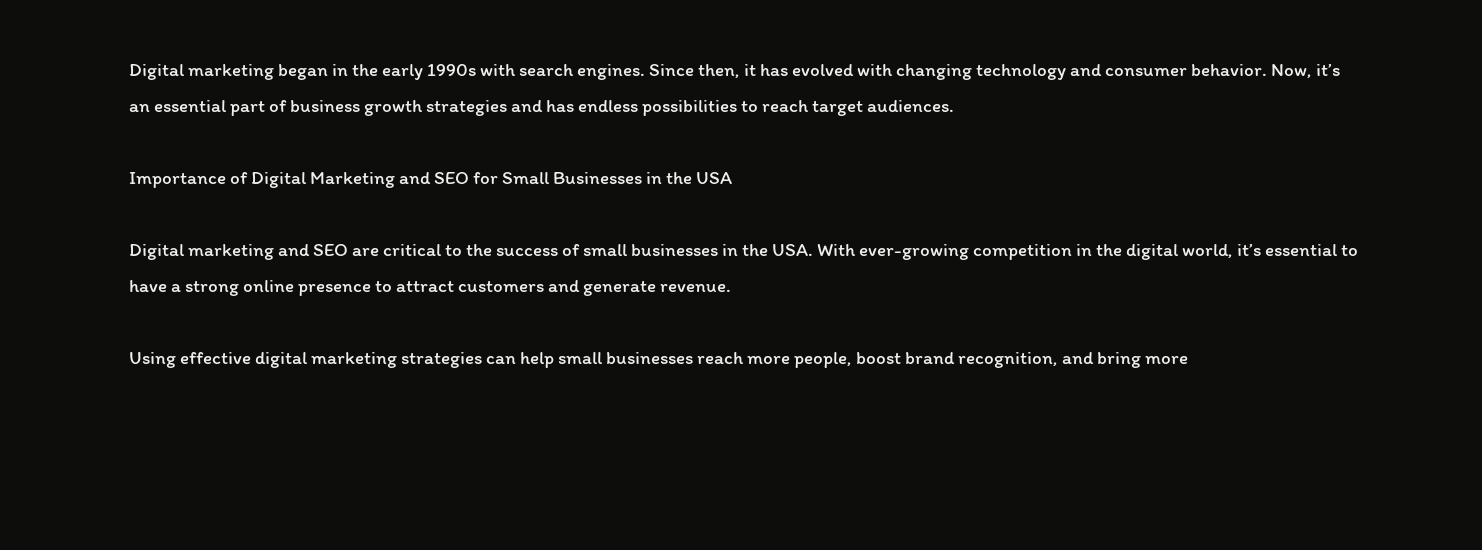Digital marketing began in the early 1990s with search engines. Since then, it has evolved with changing technology and consumer behavior. Now, it’s an essential part of business growth strategies and has endless possibilities to reach target audiences.

Importance of Digital Marketing and SEO for Small Businesses in the USA

Digital marketing and SEO are critical to the success of small businesses in the USA. With ever-growing competition in the digital world, it’s essential to have a strong online presence to attract customers and generate revenue.

Using effective digital marketing strategies can help small businesses reach more people, boost brand recognition, and bring more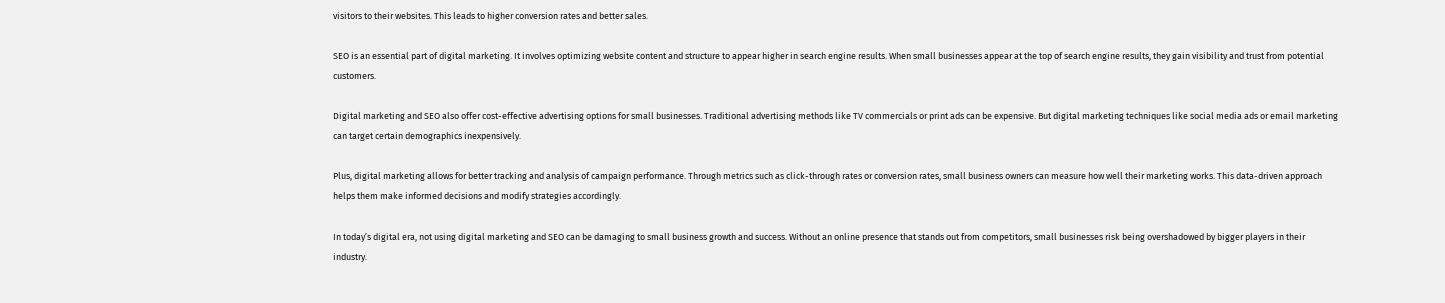visitors to their websites. This leads to higher conversion rates and better sales.

SEO is an essential part of digital marketing. It involves optimizing website content and structure to appear higher in search engine results. When small businesses appear at the top of search engine results, they gain visibility and trust from potential customers.

Digital marketing and SEO also offer cost-effective advertising options for small businesses. Traditional advertising methods like TV commercials or print ads can be expensive. But digital marketing techniques like social media ads or email marketing can target certain demographics inexpensively.

Plus, digital marketing allows for better tracking and analysis of campaign performance. Through metrics such as click-through rates or conversion rates, small business owners can measure how well their marketing works. This data-driven approach helps them make informed decisions and modify strategies accordingly.

In today’s digital era, not using digital marketing and SEO can be damaging to small business growth and success. Without an online presence that stands out from competitors, small businesses risk being overshadowed by bigger players in their industry.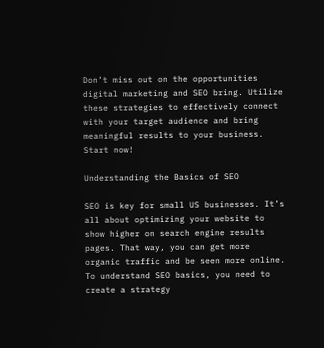Don’t miss out on the opportunities digital marketing and SEO bring. Utilize these strategies to effectively connect with your target audience and bring meaningful results to your business. Start now!

Understanding the Basics of SEO

SEO is key for small US businesses. It’s all about optimizing your website to show higher on search engine results pages. That way, you can get more organic traffic and be seen more online. To understand SEO basics, you need to create a strategy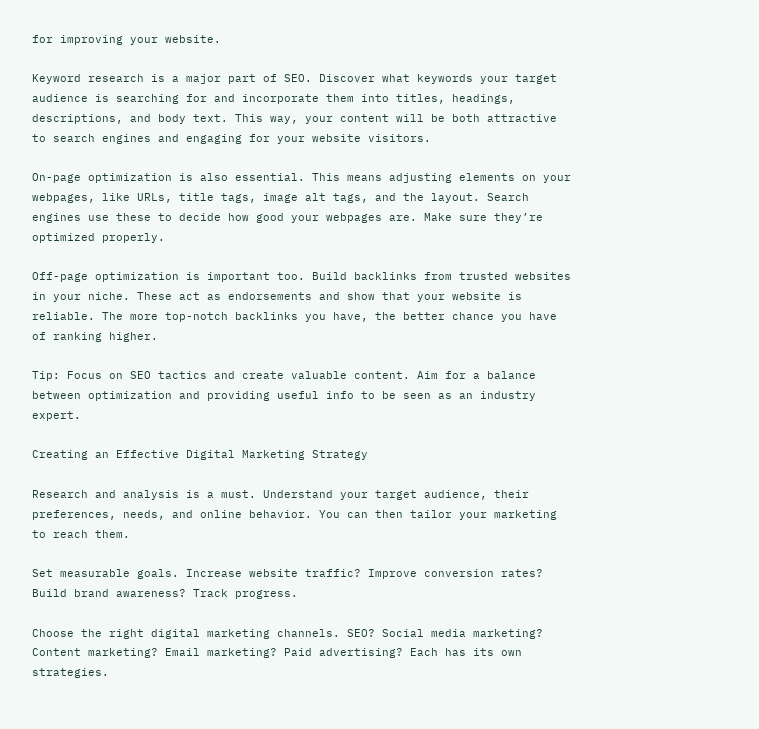for improving your website.

Keyword research is a major part of SEO. Discover what keywords your target audience is searching for and incorporate them into titles, headings, descriptions, and body text. This way, your content will be both attractive to search engines and engaging for your website visitors.

On-page optimization is also essential. This means adjusting elements on your webpages, like URLs, title tags, image alt tags, and the layout. Search engines use these to decide how good your webpages are. Make sure they’re optimized properly.

Off-page optimization is important too. Build backlinks from trusted websites in your niche. These act as endorsements and show that your website is reliable. The more top-notch backlinks you have, the better chance you have of ranking higher.

Tip: Focus on SEO tactics and create valuable content. Aim for a balance between optimization and providing useful info to be seen as an industry expert.

Creating an Effective Digital Marketing Strategy

Research and analysis is a must. Understand your target audience, their preferences, needs, and online behavior. You can then tailor your marketing to reach them.

Set measurable goals. Increase website traffic? Improve conversion rates? Build brand awareness? Track progress.

Choose the right digital marketing channels. SEO? Social media marketing? Content marketing? Email marketing? Paid advertising? Each has its own strategies.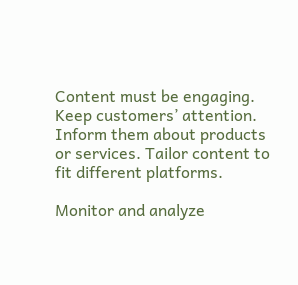Content must be engaging. Keep customers’ attention. Inform them about products or services. Tailor content to fit different platforms.

Monitor and analyze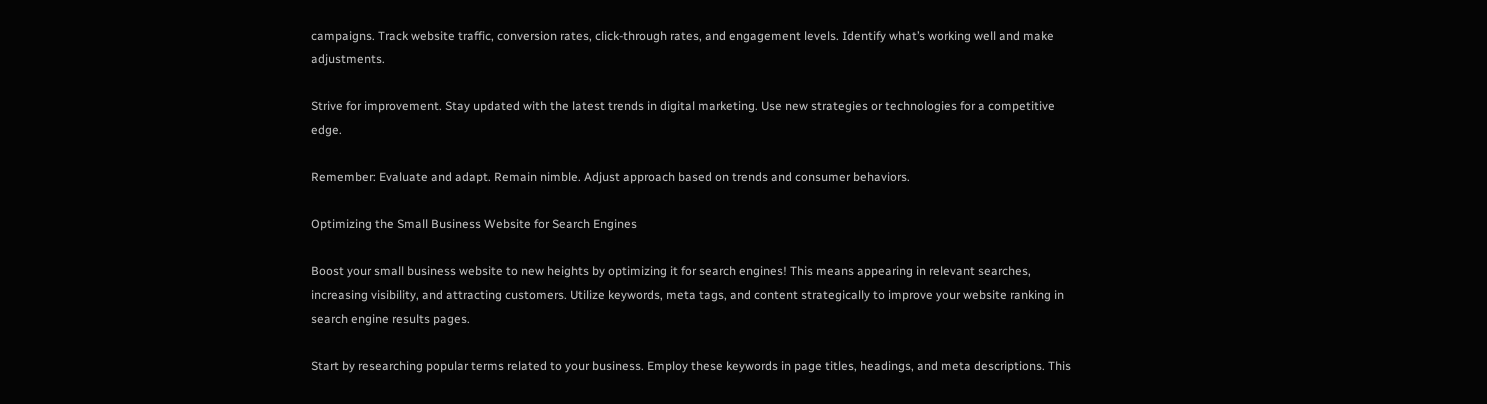campaigns. Track website traffic, conversion rates, click-through rates, and engagement levels. Identify what’s working well and make adjustments.

Strive for improvement. Stay updated with the latest trends in digital marketing. Use new strategies or technologies for a competitive edge.

Remember: Evaluate and adapt. Remain nimble. Adjust approach based on trends and consumer behaviors.

Optimizing the Small Business Website for Search Engines

Boost your small business website to new heights by optimizing it for search engines! This means appearing in relevant searches, increasing visibility, and attracting customers. Utilize keywords, meta tags, and content strategically to improve your website ranking in search engine results pages.

Start by researching popular terms related to your business. Employ these keywords in page titles, headings, and meta descriptions. This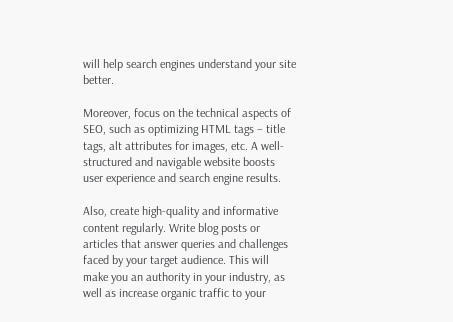will help search engines understand your site better.

Moreover, focus on the technical aspects of SEO, such as optimizing HTML tags – title tags, alt attributes for images, etc. A well-structured and navigable website boosts user experience and search engine results.

Also, create high-quality and informative content regularly. Write blog posts or articles that answer queries and challenges faced by your target audience. This will make you an authority in your industry, as well as increase organic traffic to your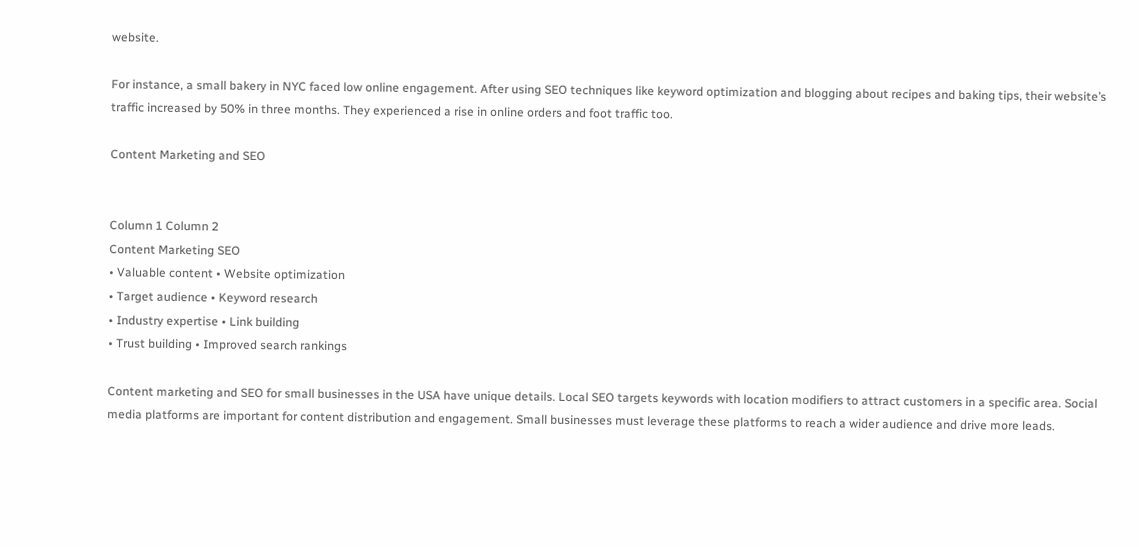website.

For instance, a small bakery in NYC faced low online engagement. After using SEO techniques like keyword optimization and blogging about recipes and baking tips, their website’s traffic increased by 50% in three months. They experienced a rise in online orders and foot traffic too.

Content Marketing and SEO


Column 1 Column 2
Content Marketing SEO
• Valuable content • Website optimization
• Target audience • Keyword research
• Industry expertise • Link building
• Trust building • Improved search rankings

Content marketing and SEO for small businesses in the USA have unique details. Local SEO targets keywords with location modifiers to attract customers in a specific area. Social media platforms are important for content distribution and engagement. Small businesses must leverage these platforms to reach a wider audience and drive more leads.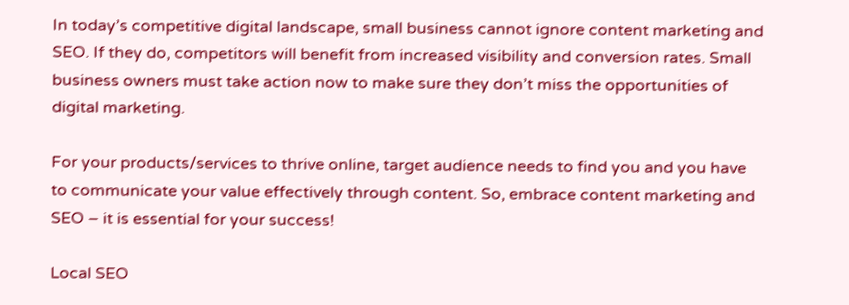In today’s competitive digital landscape, small business cannot ignore content marketing and SEO. If they do, competitors will benefit from increased visibility and conversion rates. Small business owners must take action now to make sure they don’t miss the opportunities of digital marketing.

For your products/services to thrive online, target audience needs to find you and you have to communicate your value effectively through content. So, embrace content marketing and SEO – it is essential for your success!

Local SEO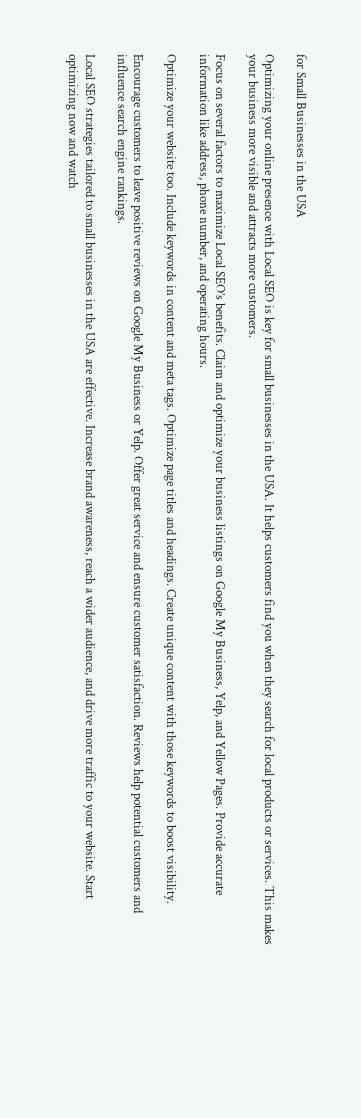for Small Businesses in the USA

Optimizing your online presence with Local SEO is key for small businesses in the USA. It helps customers find you when they search for local products or services. This makes your business more visible and attracts more customers.

Focus on several factors to maximize Local SEO’s benefits. Claim and optimize your business listings on Google My Business, Yelp, and Yellow Pages. Provide accurate information like address, phone number, and operating hours.

Optimize your website too. Include keywords in content and meta tags. Optimize page titles and headings. Create unique content with those keywords to boost visibility.

Encourage customers to leave positive reviews on Google My Business or Yelp. Offer great service and ensure customer satisfaction. Reviews help potential customers and influence search engine rankings.

Local SEO strategies tailored to small businesses in the USA are effective. Increase brand awareness, reach a wider audience, and drive more traffic to your website. Start optimizing now and watch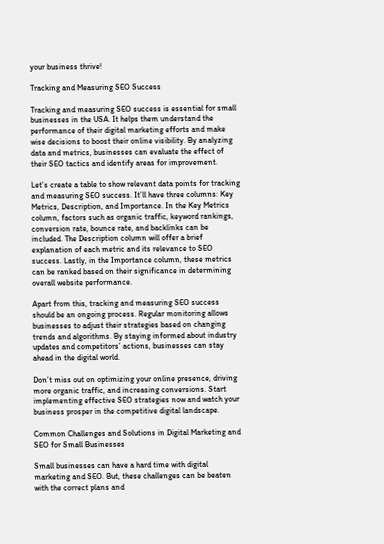your business thrive!

Tracking and Measuring SEO Success

Tracking and measuring SEO success is essential for small businesses in the USA. It helps them understand the performance of their digital marketing efforts and make wise decisions to boost their online visibility. By analyzing data and metrics, businesses can evaluate the effect of their SEO tactics and identify areas for improvement.

Let’s create a table to show relevant data points for tracking and measuring SEO success. It’ll have three columns: Key Metrics, Description, and Importance. In the Key Metrics column, factors such as organic traffic, keyword rankings, conversion rate, bounce rate, and backlinks can be included. The Description column will offer a brief explanation of each metric and its relevance to SEO success. Lastly, in the Importance column, these metrics can be ranked based on their significance in determining overall website performance.

Apart from this, tracking and measuring SEO success should be an ongoing process. Regular monitoring allows businesses to adjust their strategies based on changing trends and algorithms. By staying informed about industry updates and competitors’ actions, businesses can stay ahead in the digital world.

Don’t miss out on optimizing your online presence, driving more organic traffic, and increasing conversions. Start implementing effective SEO strategies now and watch your business prosper in the competitive digital landscape.

Common Challenges and Solutions in Digital Marketing and SEO for Small Businesses

Small businesses can have a hard time with digital marketing and SEO. But, these challenges can be beaten with the correct plans and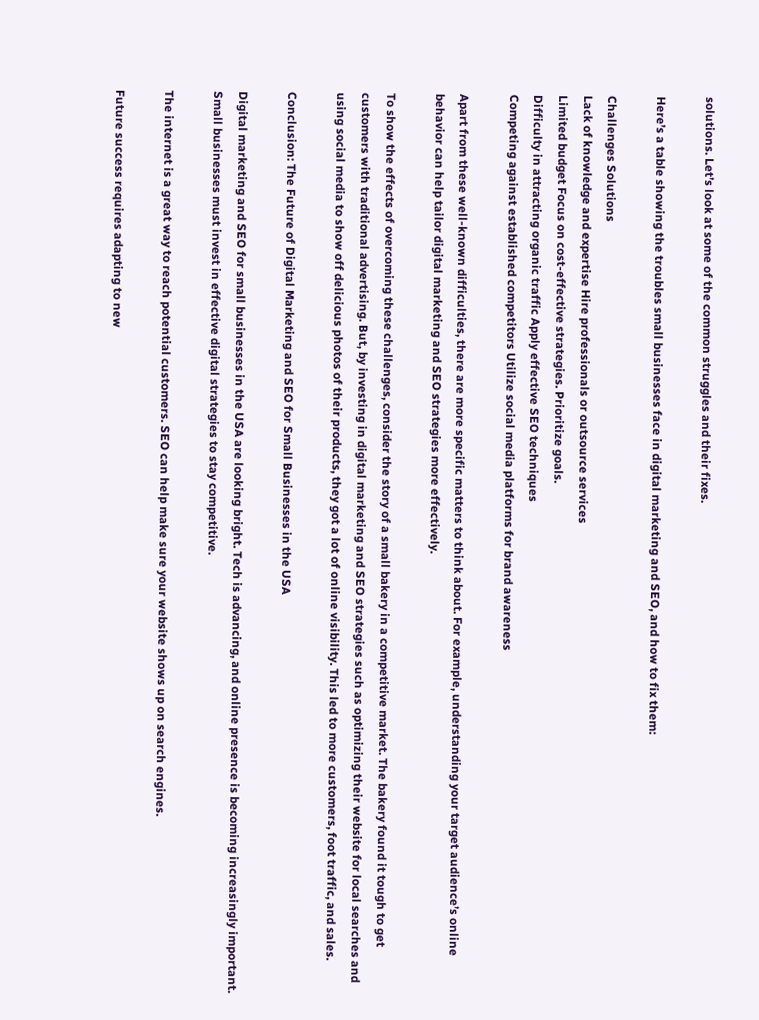solutions. Let’s look at some of the common struggles and their fixes.

Here’s a table showing the troubles small businesses face in digital marketing and SEO, and how to fix them:

Challenges Solutions
Lack of knowledge and expertise Hire professionals or outsource services
Limited budget Focus on cost-effective strategies. Prioritize goals.
Difficulty in attracting organic traffic Apply effective SEO techniques
Competing against established competitors Utilize social media platforms for brand awareness

Apart from these well-known difficulties, there are more specific matters to think about. For example, understanding your target audience’s online behavior can help tailor digital marketing and SEO strategies more effectively.

To show the effects of overcoming these challenges, consider the story of a small bakery in a competitive market. The bakery found it tough to get customers with traditional advertising. But, by investing in digital marketing and SEO strategies such as optimizing their website for local searches and using social media to show off delicious photos of their products, they got a lot of online visibility. This led to more customers, foot traffic, and sales.

Conclusion: The Future of Digital Marketing and SEO for Small Businesses in the USA

Digital marketing and SEO for small businesses in the USA are looking bright. Tech is advancing, and online presence is becoming increasingly important. Small businesses must invest in effective digital strategies to stay competitive.

The internet is a great way to reach potential customers. SEO can help make sure your website shows up on search engines.

Future success requires adapting to new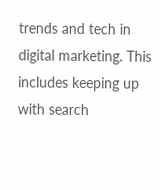trends and tech in digital marketing. This includes keeping up with search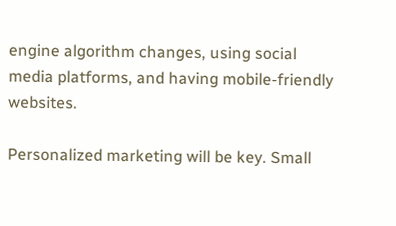engine algorithm changes, using social media platforms, and having mobile-friendly websites.

Personalized marketing will be key. Small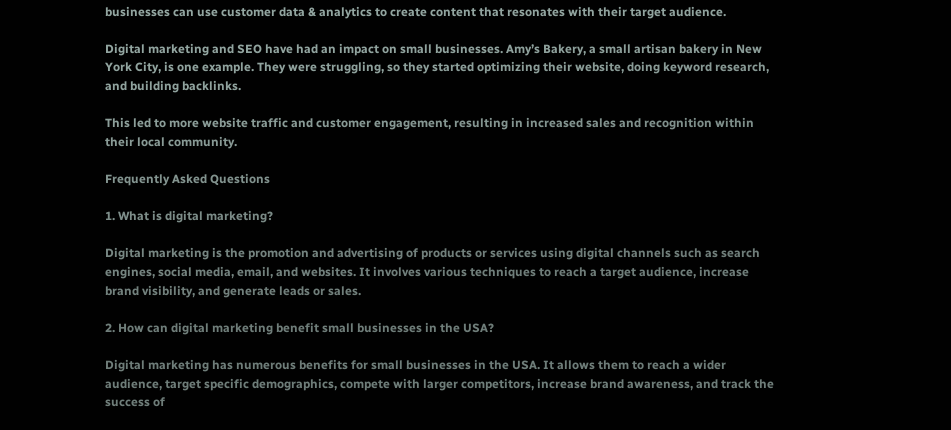businesses can use customer data & analytics to create content that resonates with their target audience.

Digital marketing and SEO have had an impact on small businesses. Amy’s Bakery, a small artisan bakery in New York City, is one example. They were struggling, so they started optimizing their website, doing keyword research, and building backlinks.

This led to more website traffic and customer engagement, resulting in increased sales and recognition within their local community.

Frequently Asked Questions

1. What is digital marketing?

Digital marketing is the promotion and advertising of products or services using digital channels such as search engines, social media, email, and websites. It involves various techniques to reach a target audience, increase brand visibility, and generate leads or sales.

2. How can digital marketing benefit small businesses in the USA?

Digital marketing has numerous benefits for small businesses in the USA. It allows them to reach a wider audience, target specific demographics, compete with larger competitors, increase brand awareness, and track the success of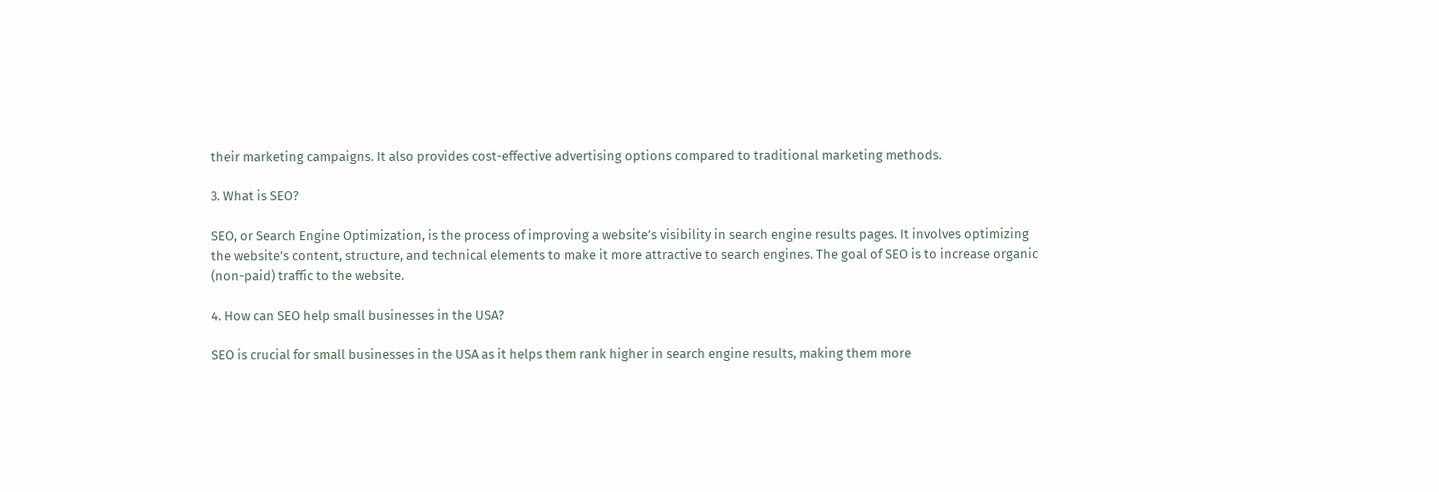their marketing campaigns. It also provides cost-effective advertising options compared to traditional marketing methods.

3. What is SEO?

SEO, or Search Engine Optimization, is the process of improving a website’s visibility in search engine results pages. It involves optimizing the website’s content, structure, and technical elements to make it more attractive to search engines. The goal of SEO is to increase organic (non-paid) traffic to the website.

4. How can SEO help small businesses in the USA?

SEO is crucial for small businesses in the USA as it helps them rank higher in search engine results, making them more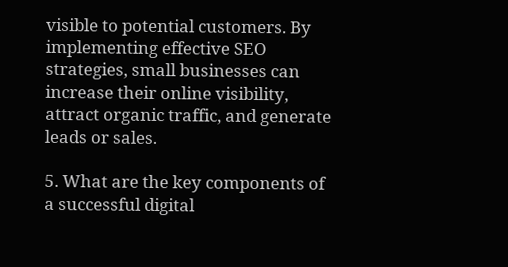visible to potential customers. By implementing effective SEO strategies, small businesses can increase their online visibility, attract organic traffic, and generate leads or sales.

5. What are the key components of a successful digital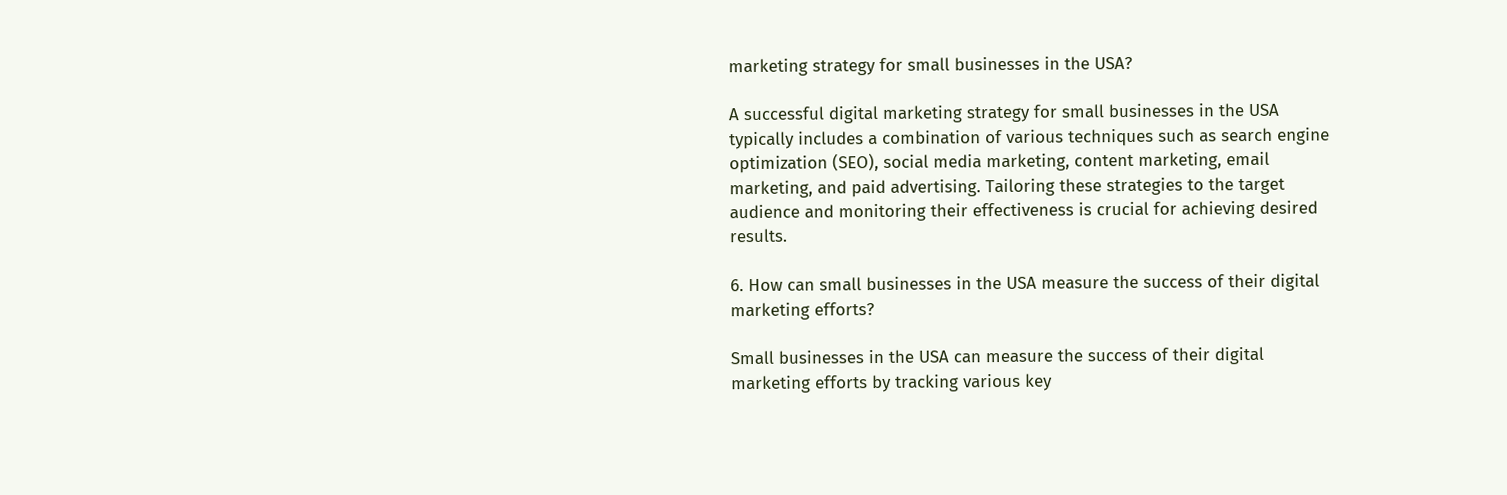marketing strategy for small businesses in the USA?

A successful digital marketing strategy for small businesses in the USA typically includes a combination of various techniques such as search engine optimization (SEO), social media marketing, content marketing, email marketing, and paid advertising. Tailoring these strategies to the target audience and monitoring their effectiveness is crucial for achieving desired results.

6. How can small businesses in the USA measure the success of their digital marketing efforts?

Small businesses in the USA can measure the success of their digital marketing efforts by tracking various key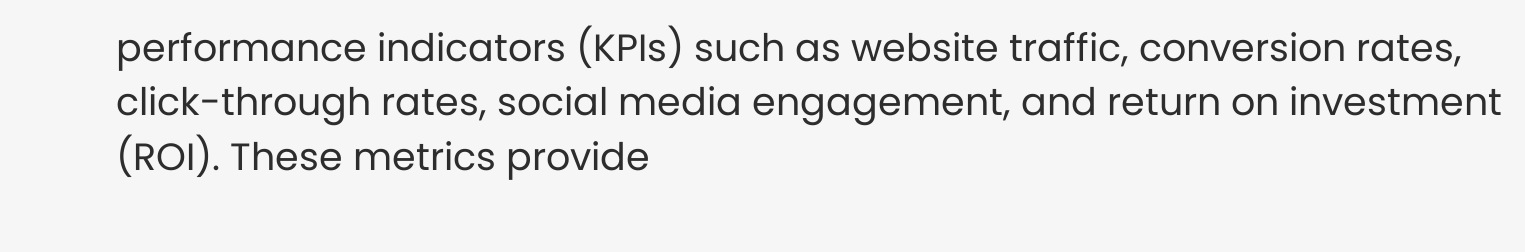performance indicators (KPIs) such as website traffic, conversion rates, click-through rates, social media engagement, and return on investment (ROI). These metrics provide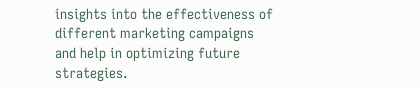insights into the effectiveness of different marketing campaigns and help in optimizing future strategies.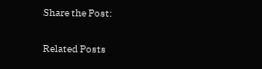Share the Post:

Related Posts